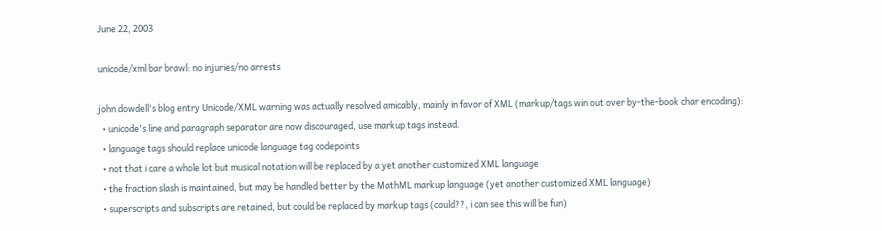June 22, 2003

unicode/xml bar brawl: no injuries/no arrests

john dowdell's blog entry Unicode/XML warning was actually resolved amicably, mainly in favor of XML (markup/tags win out over by-the-book char encoding):
  • unicode's line and paragraph separator are now discouraged, use markup tags instead.
  • language tags should replace unicode language tag codepoints
  • not that i care a whole lot but musical notation will be replaced by a yet another customized XML language
  • the fraction slash is maintained, but may be handled better by the MathML markup language (yet another customized XML language)
  • superscripts and subscripts are retained, but could be replaced by markup tags (could??, i can see this will be fun)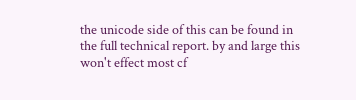the unicode side of this can be found in the full technical report. by and large this won't effect most cf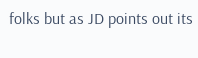folks but as JD points out its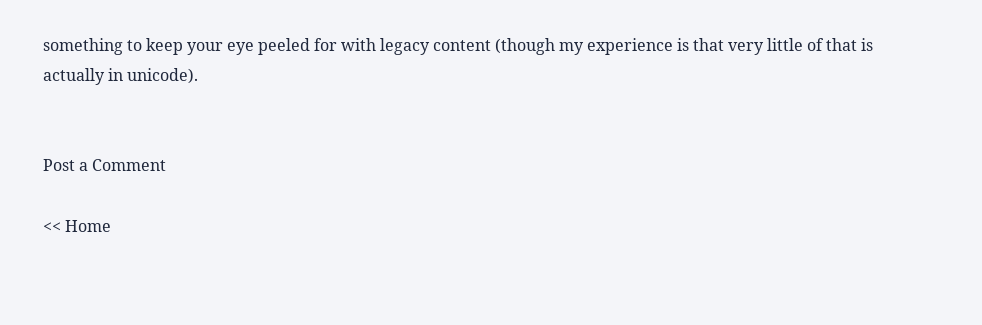something to keep your eye peeled for with legacy content (though my experience is that very little of that is actually in unicode).


Post a Comment

<< Home